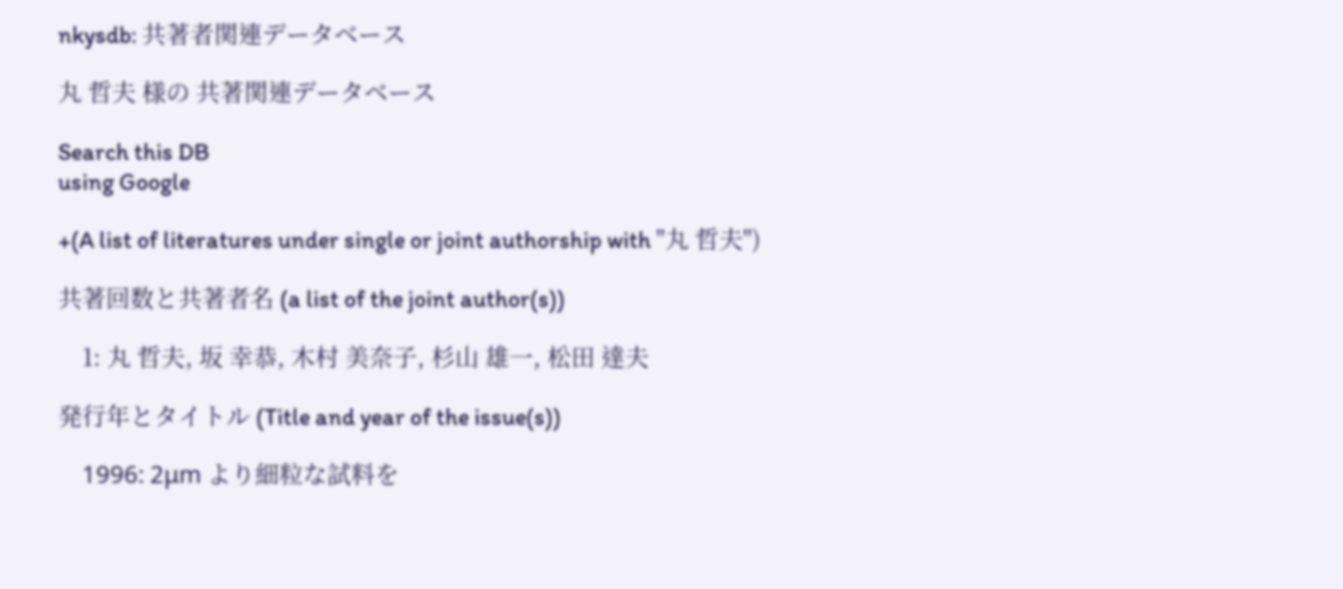nkysdb: 共著者関連データベース

丸 哲夫 様の 共著関連データベース

Search this DB
using Google

+(A list of literatures under single or joint authorship with "丸 哲夫")

共著回数と共著者名 (a list of the joint author(s))

    1: 丸 哲夫, 坂 幸恭, 木村 美奈子, 杉山 雄一, 松田 達夫

発行年とタイトル (Title and year of the issue(s))

    1996: 2μm より細粒な試料を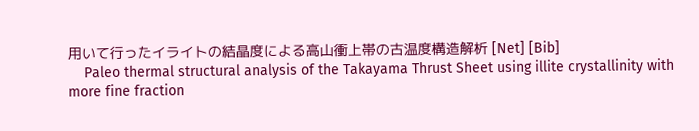用いて行ったイライトの結晶度による高山衝上帯の古温度構造解析 [Net] [Bib]
    Paleo thermal structural analysis of the Takayama Thrust Sheet using illite crystallinity with more fine fraction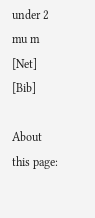under 2 mu m [Net] [Bib]

About this page: